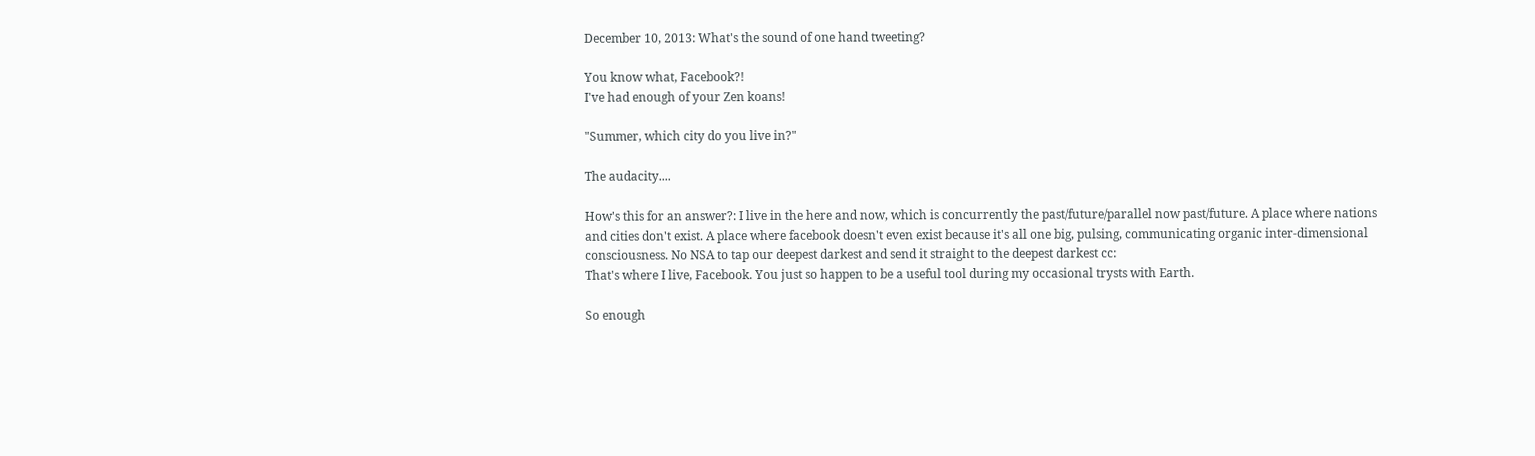December 10, 2013: What's the sound of one hand tweeting?

You know what, Facebook?!
I've had enough of your Zen koans!

"Summer, which city do you live in?"

The audacity....

How's this for an answer?: I live in the here and now, which is concurrently the past/future/parallel now past/future. A place where nations and cities don't exist. A place where facebook doesn't even exist because it's all one big, pulsing, communicating organic inter-dimensional consciousness. No NSA to tap our deepest darkest and send it straight to the deepest darkest cc:
That's where I live, Facebook. You just so happen to be a useful tool during my occasional trysts with Earth.

So enough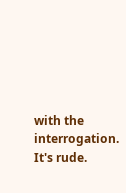with the interrogation.
It's rude.